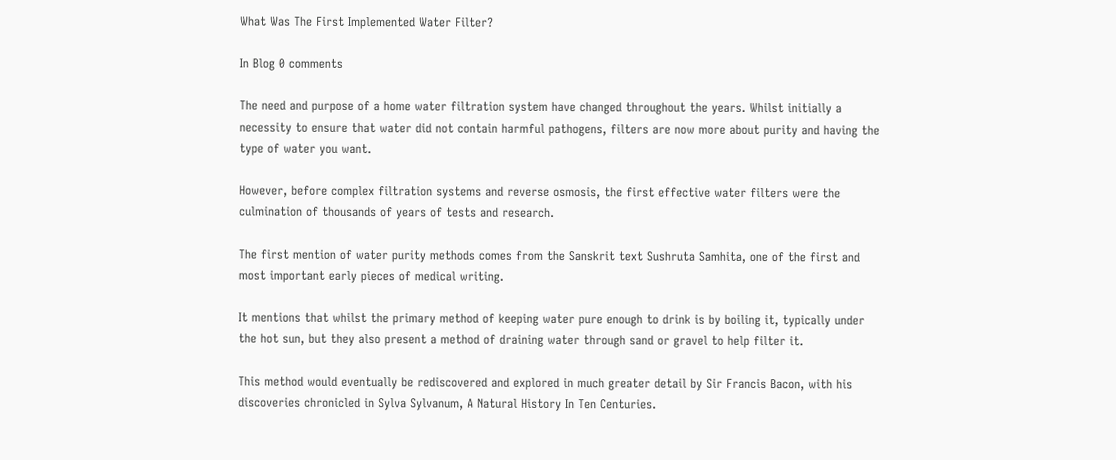What Was The First Implemented Water Filter?

In Blog 0 comments

The need and purpose of a home water filtration system have changed throughout the years. Whilst initially a necessity to ensure that water did not contain harmful pathogens, filters are now more about purity and having the type of water you want.

However, before complex filtration systems and reverse osmosis, the first effective water filters were the culmination of thousands of years of tests and research.

The first mention of water purity methods comes from the Sanskrit text Sushruta Samhita, one of the first and most important early pieces of medical writing.

It mentions that whilst the primary method of keeping water pure enough to drink is by boiling it, typically under the hot sun, but they also present a method of draining water through sand or gravel to help filter it.

This method would eventually be rediscovered and explored in much greater detail by Sir Francis Bacon, with his discoveries chronicled in Sylva Sylvanum, A Natural History In Ten Centuries.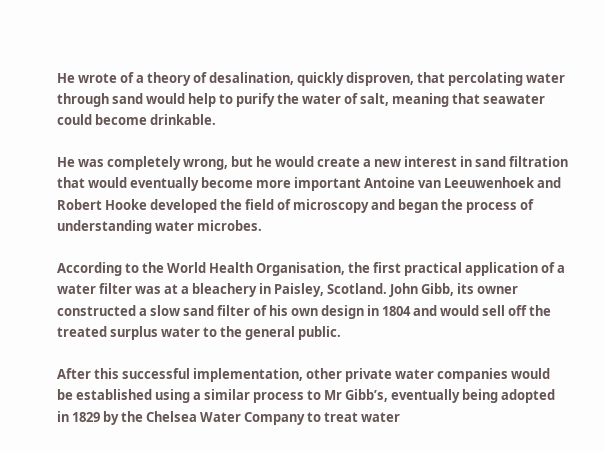He wrote of a theory of desalination, quickly disproven, that percolating water through sand would help to purify the water of salt, meaning that seawater could become drinkable.

He was completely wrong, but he would create a new interest in sand filtration that would eventually become more important Antoine van Leeuwenhoek and Robert Hooke developed the field of microscopy and began the process of understanding water microbes.

According to the World Health Organisation, the first practical application of a water filter was at a bleachery in Paisley, Scotland. John Gibb, its owner constructed a slow sand filter of his own design in 1804 and would sell off the treated surplus water to the general public.

After this successful implementation, other private water companies would be established using a similar process to Mr Gibb’s, eventually being adopted in 1829 by the Chelsea Water Company to treat water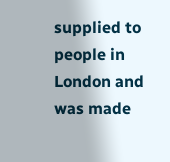supplied to people in London and was made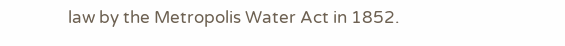law by the Metropolis Water Act in 1852.